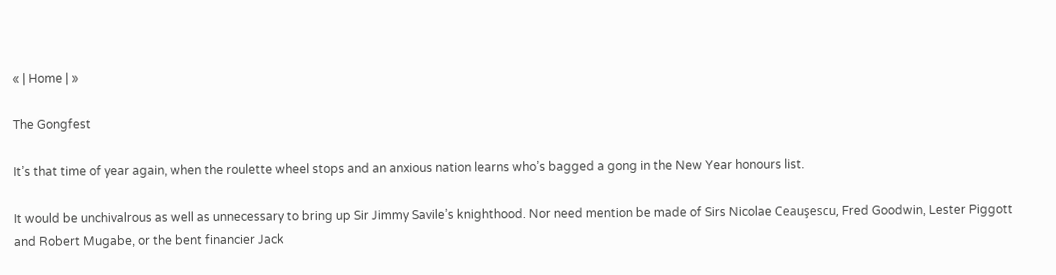« | Home | »

The Gongfest

It’s that time of year again, when the roulette wheel stops and an anxious nation learns who’s bagged a gong in the New Year honours list.

It would be unchivalrous as well as unnecessary to bring up Sir Jimmy Savile’s knighthood. Nor need mention be made of Sirs Nicolae Ceauşescu, Fred Goodwin, Lester Piggott and Robert Mugabe, or the bent financier Jack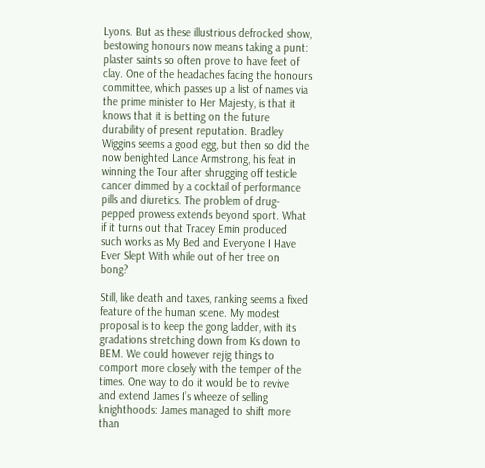Lyons. But as these illustrious defrocked show, bestowing honours now means taking a punt: plaster saints so often prove to have feet of clay. One of the headaches facing the honours committee, which passes up a list of names via the prime minister to Her Majesty, is that it knows that it is betting on the future durability of present reputation. Bradley Wiggins seems a good egg, but then so did the now benighted Lance Armstrong, his feat in winning the Tour after shrugging off testicle cancer dimmed by a cocktail of performance pills and diuretics. The problem of drug-pepped prowess extends beyond sport. What if it turns out that Tracey Emin produced such works as My Bed and Everyone I Have Ever Slept With while out of her tree on bong?

Still, like death and taxes, ranking seems a fixed feature of the human scene. My modest proposal is to keep the gong ladder, with its gradations stretching down from Ks down to BEM. We could however rejig things to comport more closely with the temper of the times. One way to do it would be to revive and extend James I’s wheeze of selling knighthoods: James managed to shift more than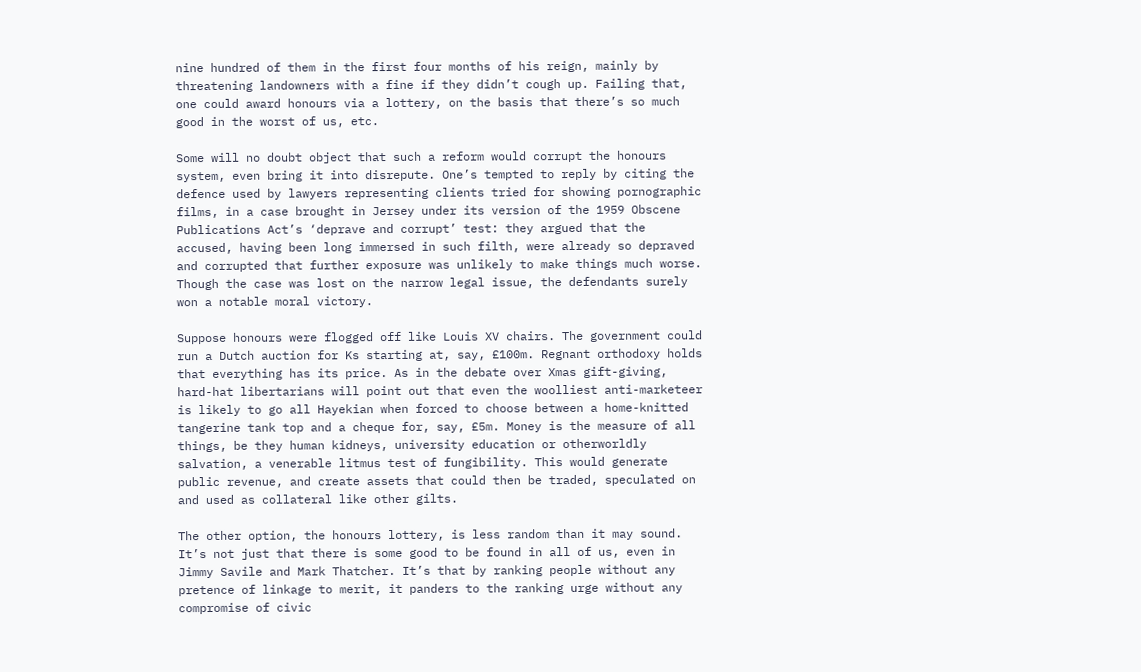nine hundred of them in the first four months of his reign, mainly by threatening landowners with a fine if they didn’t cough up. Failing that, one could award honours via a lottery, on the basis that there’s so much good in the worst of us, etc.

Some will no doubt object that such a reform would corrupt the honours system, even bring it into disrepute. One’s tempted to reply by citing the defence used by lawyers representing clients tried for showing pornographic films, in a case brought in Jersey under its version of the 1959 Obscene Publications Act’s ‘deprave and corrupt’ test: they argued that the accused, having been long immersed in such filth, were already so depraved and corrupted that further exposure was unlikely to make things much worse. Though the case was lost on the narrow legal issue, the defendants surely won a notable moral victory.

Suppose honours were flogged off like Louis XV chairs. The government could run a Dutch auction for Ks starting at, say, £100m. Regnant orthodoxy holds that everything has its price. As in the debate over Xmas gift-giving, hard-hat libertarians will point out that even the woolliest anti-marketeer is likely to go all Hayekian when forced to choose between a home-knitted tangerine tank top and a cheque for, say, £5m. Money is the measure of all things, be they human kidneys, university education or otherworldly salvation, a venerable litmus test of fungibility. This would generate public revenue, and create assets that could then be traded, speculated on and used as collateral like other gilts.

The other option, the honours lottery, is less random than it may sound. It’s not just that there is some good to be found in all of us, even in Jimmy Savile and Mark Thatcher. It’s that by ranking people without any pretence of linkage to merit, it panders to the ranking urge without any compromise of civic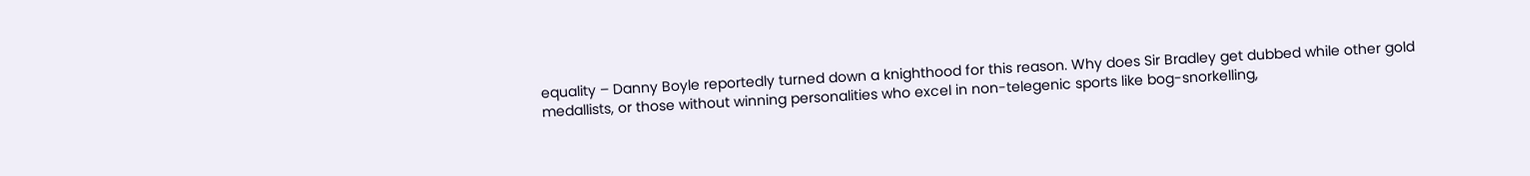equality – Danny Boyle reportedly turned down a knighthood for this reason. Why does Sir Bradley get dubbed while other gold medallists, or those without winning personalities who excel in non-telegenic sports like bog-snorkelling,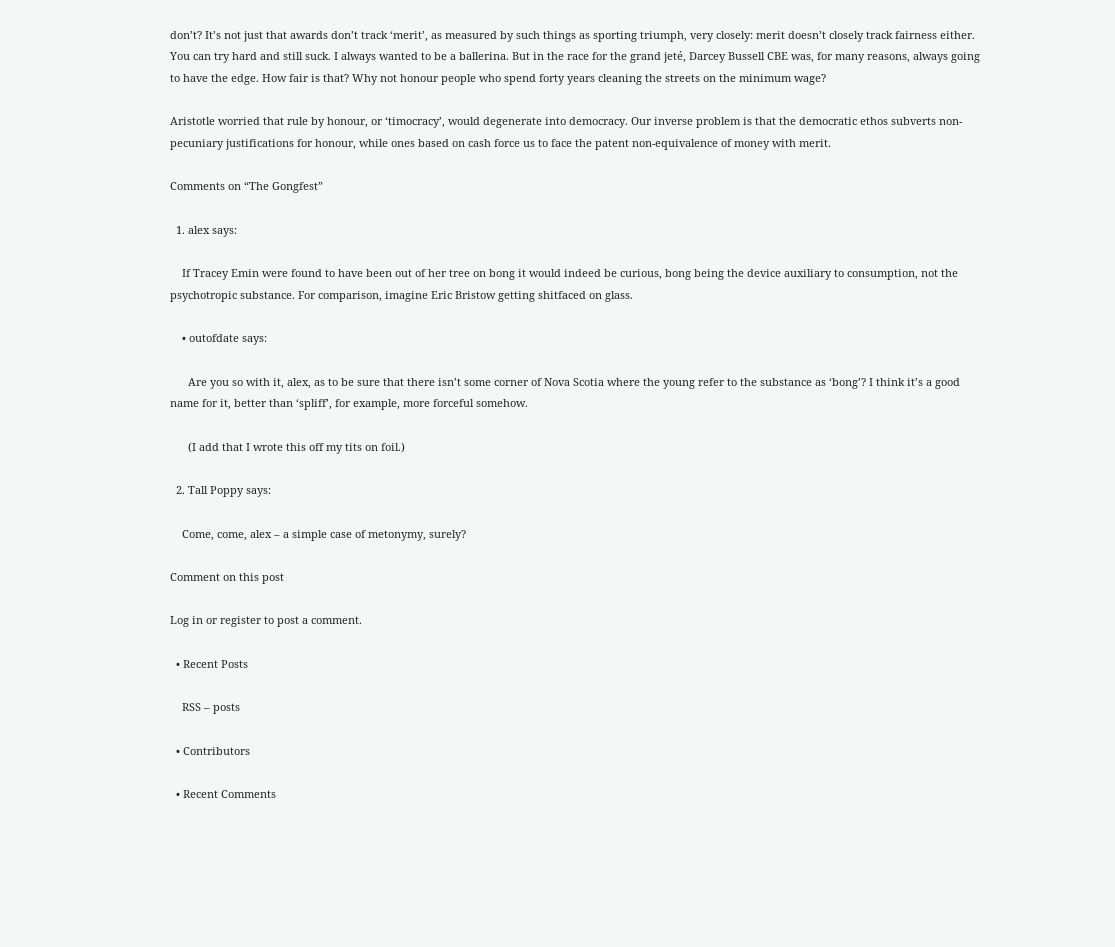don’t? It’s not just that awards don’t track ‘merit’, as measured by such things as sporting triumph, very closely: merit doesn’t closely track fairness either. You can try hard and still suck. I always wanted to be a ballerina. But in the race for the grand jeté, Darcey Bussell CBE was, for many reasons, always going to have the edge. How fair is that? Why not honour people who spend forty years cleaning the streets on the minimum wage?

Aristotle worried that rule by honour, or ‘timocracy’, would degenerate into democracy. Our inverse problem is that the democratic ethos subverts non-pecuniary justifications for honour, while ones based on cash force us to face the patent non-equivalence of money with merit.

Comments on “The Gongfest”

  1. alex says:

    If Tracey Emin were found to have been out of her tree on bong it would indeed be curious, bong being the device auxiliary to consumption, not the psychotropic substance. For comparison, imagine Eric Bristow getting shitfaced on glass.

    • outofdate says:

      Are you so with it, alex, as to be sure that there isn’t some corner of Nova Scotia where the young refer to the substance as ‘bong’? I think it’s a good name for it, better than ‘spliff’, for example, more forceful somehow.

      (I add that I wrote this off my tits on foil.)

  2. Tall Poppy says:

    Come, come, alex – a simple case of metonymy, surely?

Comment on this post

Log in or register to post a comment.

  • Recent Posts

    RSS – posts

  • Contributors

  • Recent Comments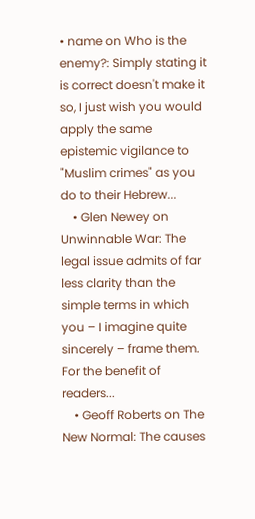• name on Who is the enemy?: Simply stating it is correct doesn't make it so, I just wish you would apply the same epistemic vigilance to "Muslim crimes" as you do to their Hebrew...
    • Glen Newey on Unwinnable War: The legal issue admits of far less clarity than the simple terms in which you – I imagine quite sincerely – frame them. For the benefit of readers...
    • Geoff Roberts on The New Normal: The causes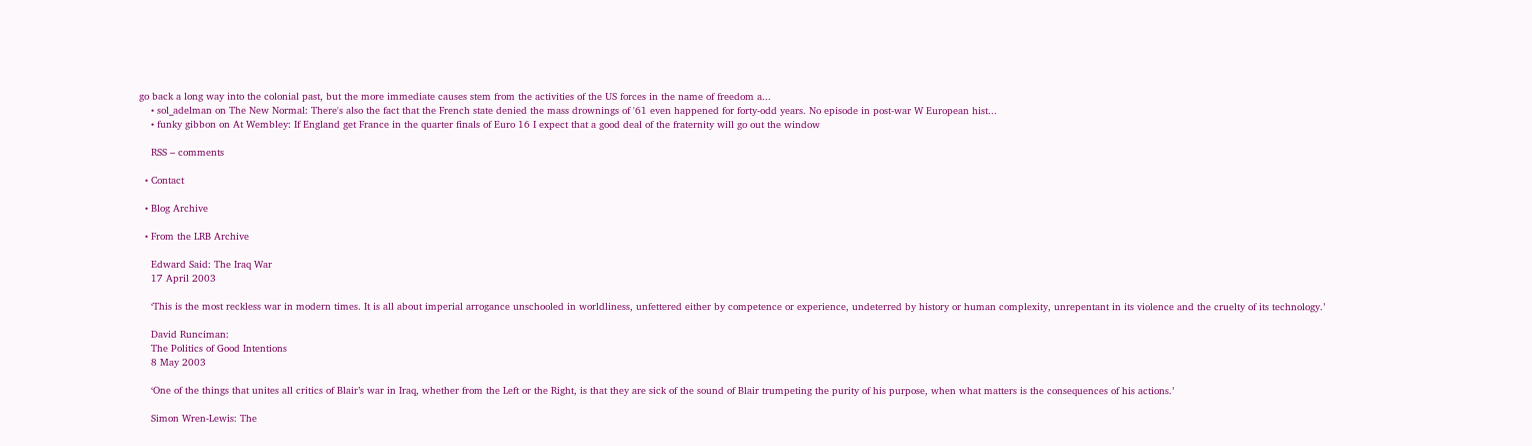go back a long way into the colonial past, but the more immediate causes stem from the activities of the US forces in the name of freedom a...
    • sol_adelman on The New Normal: There's also the fact that the French state denied the mass drownings of '61 even happened for forty-odd years. No episode in post-war W European hist...
    • funky gibbon on At Wembley: If England get France in the quarter finals of Euro 16 I expect that a good deal of the fraternity will go out the window

    RSS – comments

  • Contact

  • Blog Archive

  • From the LRB Archive

    Edward Said: The Iraq War
    17 April 2003

    ‘This is the most reckless war in modern times. It is all about imperial arrogance unschooled in worldliness, unfettered either by competence or experience, undeterred by history or human complexity, unrepentant in its violence and the cruelty of its technology.’

    David Runciman:
    The Politics of Good Intentions
    8 May 2003

    ‘One of the things that unites all critics of Blair’s war in Iraq, whether from the Left or the Right, is that they are sick of the sound of Blair trumpeting the purity of his purpose, when what matters is the consequences of his actions.’

    Simon Wren-Lewis: The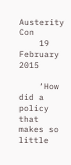Austerity Con
    19 February 2015

    ‘How did a policy that makes so little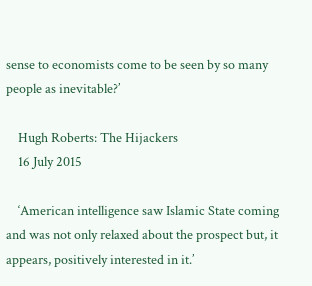sense to economists come to be seen by so many people as inevitable?’

    Hugh Roberts: The Hijackers
    16 July 2015

    ‘American intelligence saw Islamic State coming and was not only relaxed about the prospect but, it appears, positively interested in it.’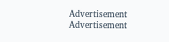Advertisement Advertisement